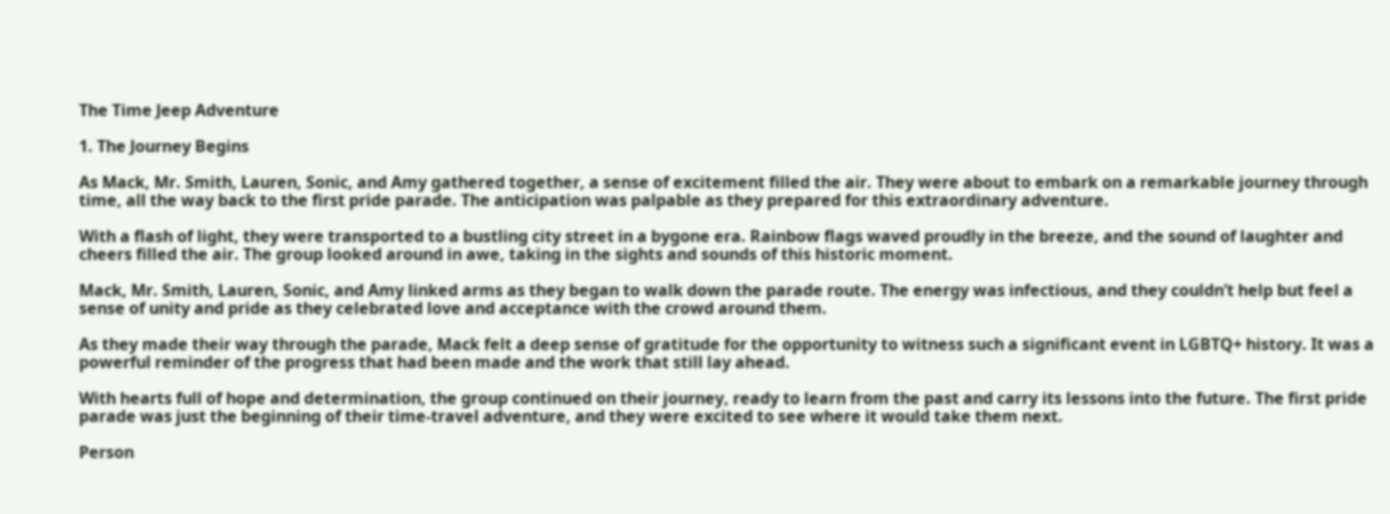The Time Jeep Adventure

1. The Journey Begins

As Mack, Mr. Smith, Lauren, Sonic, and Amy gathered together, a sense of excitement filled the air. They were about to embark on a remarkable journey through time, all the way back to the first pride parade. The anticipation was palpable as they prepared for this extraordinary adventure.

With a flash of light, they were transported to a bustling city street in a bygone era. Rainbow flags waved proudly in the breeze, and the sound of laughter and cheers filled the air. The group looked around in awe, taking in the sights and sounds of this historic moment.

Mack, Mr. Smith, Lauren, Sonic, and Amy linked arms as they began to walk down the parade route. The energy was infectious, and they couldn’t help but feel a sense of unity and pride as they celebrated love and acceptance with the crowd around them.

As they made their way through the parade, Mack felt a deep sense of gratitude for the opportunity to witness such a significant event in LGBTQ+ history. It was a powerful reminder of the progress that had been made and the work that still lay ahead.

With hearts full of hope and determination, the group continued on their journey, ready to learn from the past and carry its lessons into the future. The first pride parade was just the beginning of their time-travel adventure, and they were excited to see where it would take them next.

Person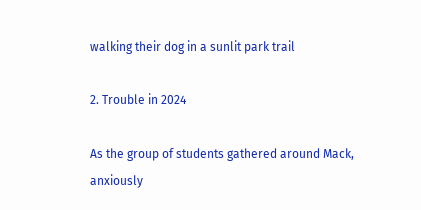walking their dog in a sunlit park trail

2. Trouble in 2024

As the group of students gathered around Mack, anxiously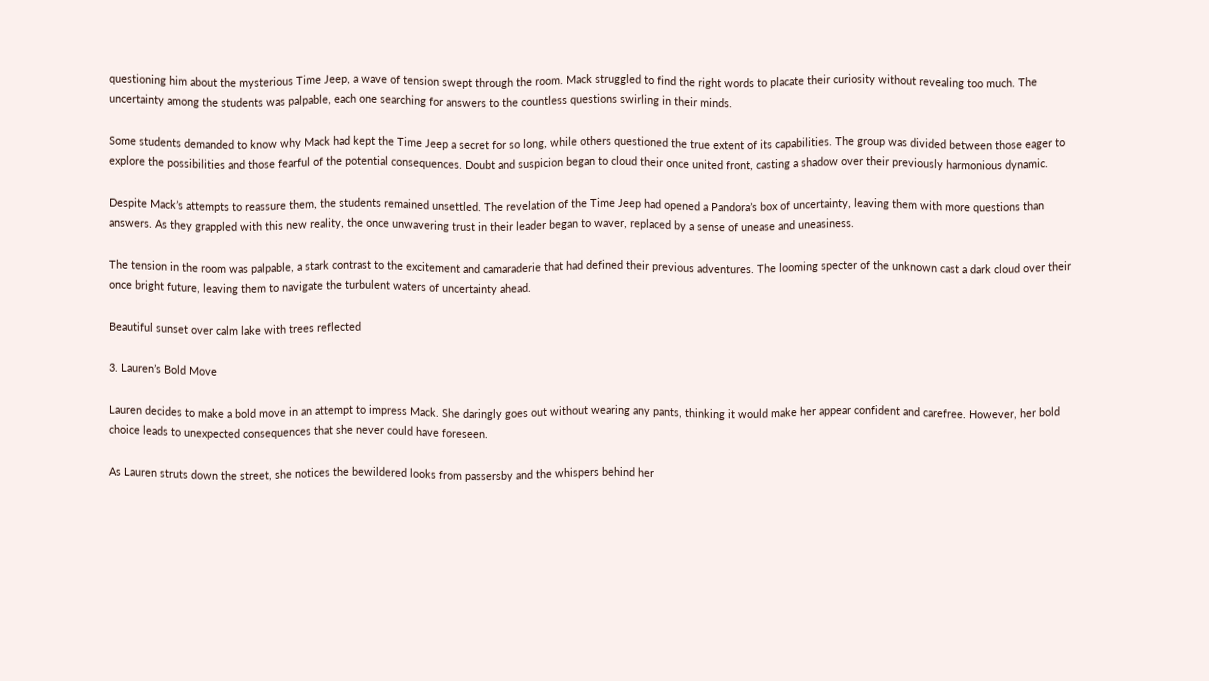questioning him about the mysterious Time Jeep, a wave of tension swept through the room. Mack struggled to find the right words to placate their curiosity without revealing too much. The uncertainty among the students was palpable, each one searching for answers to the countless questions swirling in their minds.

Some students demanded to know why Mack had kept the Time Jeep a secret for so long, while others questioned the true extent of its capabilities. The group was divided between those eager to explore the possibilities and those fearful of the potential consequences. Doubt and suspicion began to cloud their once united front, casting a shadow over their previously harmonious dynamic.

Despite Mack’s attempts to reassure them, the students remained unsettled. The revelation of the Time Jeep had opened a Pandora’s box of uncertainty, leaving them with more questions than answers. As they grappled with this new reality, the once unwavering trust in their leader began to waver, replaced by a sense of unease and uneasiness.

The tension in the room was palpable, a stark contrast to the excitement and camaraderie that had defined their previous adventures. The looming specter of the unknown cast a dark cloud over their once bright future, leaving them to navigate the turbulent waters of uncertainty ahead.

Beautiful sunset over calm lake with trees reflected

3. Lauren’s Bold Move

Lauren decides to make a bold move in an attempt to impress Mack. She daringly goes out without wearing any pants, thinking it would make her appear confident and carefree. However, her bold choice leads to unexpected consequences that she never could have foreseen.

As Lauren struts down the street, she notices the bewildered looks from passersby and the whispers behind her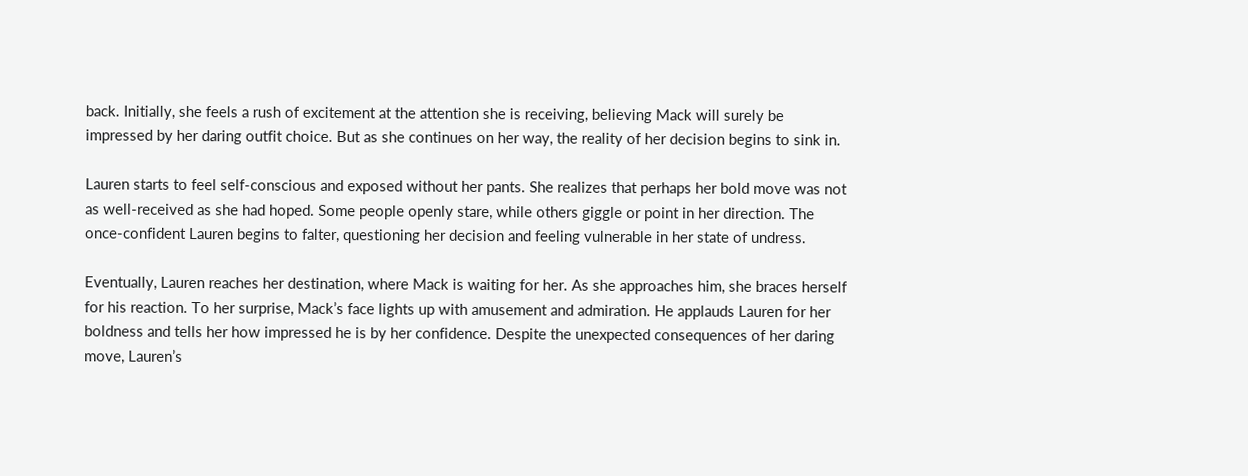back. Initially, she feels a rush of excitement at the attention she is receiving, believing Mack will surely be impressed by her daring outfit choice. But as she continues on her way, the reality of her decision begins to sink in.

Lauren starts to feel self-conscious and exposed without her pants. She realizes that perhaps her bold move was not as well-received as she had hoped. Some people openly stare, while others giggle or point in her direction. The once-confident Lauren begins to falter, questioning her decision and feeling vulnerable in her state of undress.

Eventually, Lauren reaches her destination, where Mack is waiting for her. As she approaches him, she braces herself for his reaction. To her surprise, Mack’s face lights up with amusement and admiration. He applauds Lauren for her boldness and tells her how impressed he is by her confidence. Despite the unexpected consequences of her daring move, Lauren’s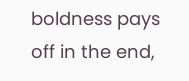boldness pays off in the end,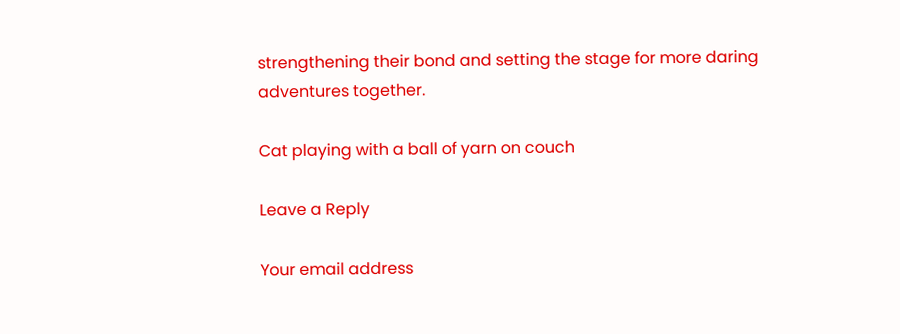strengthening their bond and setting the stage for more daring adventures together.

Cat playing with a ball of yarn on couch

Leave a Reply

Your email address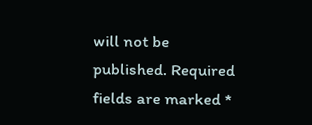will not be published. Required fields are marked *